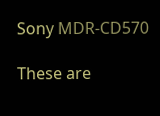Sony MDR-CD570

These are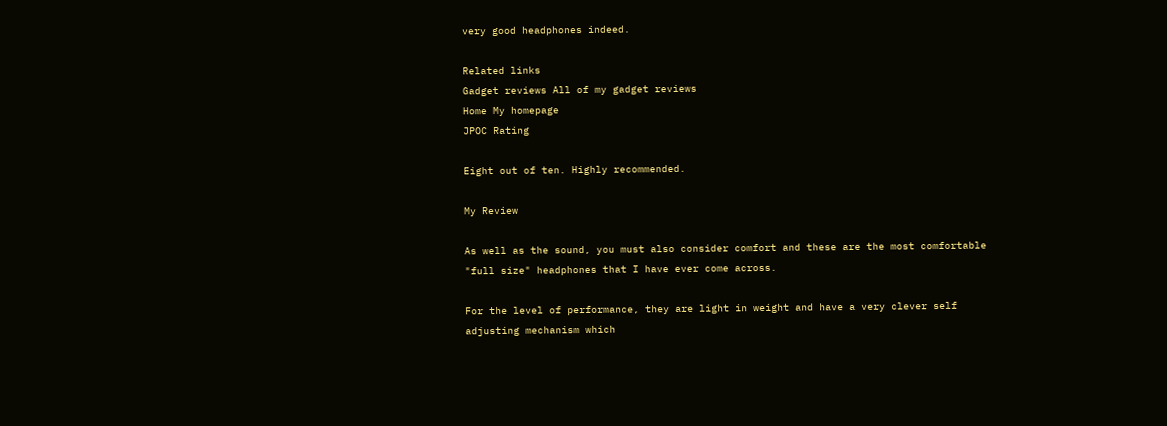very good headphones indeed.

Related links
Gadget reviews All of my gadget reviews
Home My homepage
JPOC Rating

Eight out of ten. Highly recommended.

My Review

As well as the sound, you must also consider comfort and these are the most comfortable "full size" headphones that I have ever come across.

For the level of performance, they are light in weight and have a very clever self adjusting mechanism which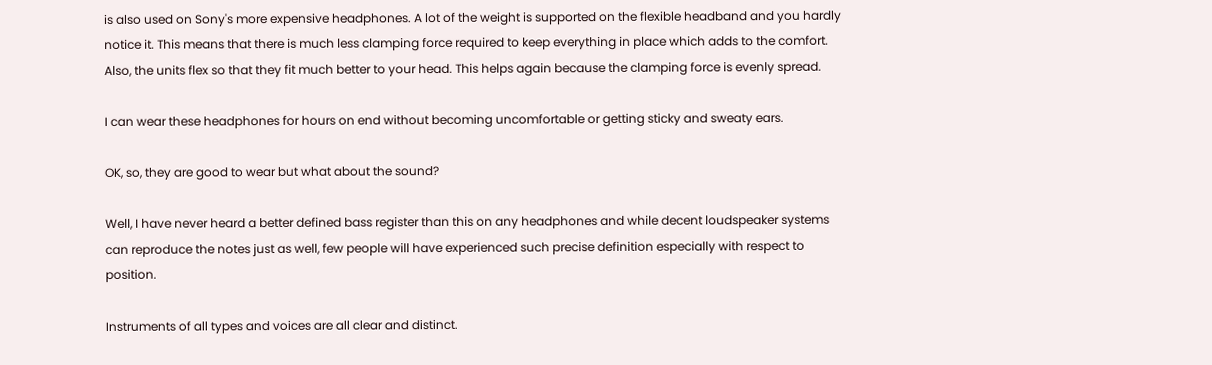is also used on Sony's more expensive headphones. A lot of the weight is supported on the flexible headband and you hardly notice it. This means that there is much less clamping force required to keep everything in place which adds to the comfort. Also, the units flex so that they fit much better to your head. This helps again because the clamping force is evenly spread.

I can wear these headphones for hours on end without becoming uncomfortable or getting sticky and sweaty ears.

OK, so, they are good to wear but what about the sound?

Well, I have never heard a better defined bass register than this on any headphones and while decent loudspeaker systems can reproduce the notes just as well, few people will have experienced such precise definition especially with respect to position.

Instruments of all types and voices are all clear and distinct.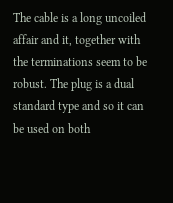The cable is a long uncoiled affair and it, together with the terminations seem to be robust. The plug is a dual standard type and so it can be used on both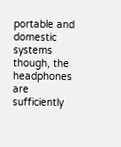portable and domestic systems though, the headphones are sufficiently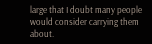large that I doubt many people would consider carrying them about.